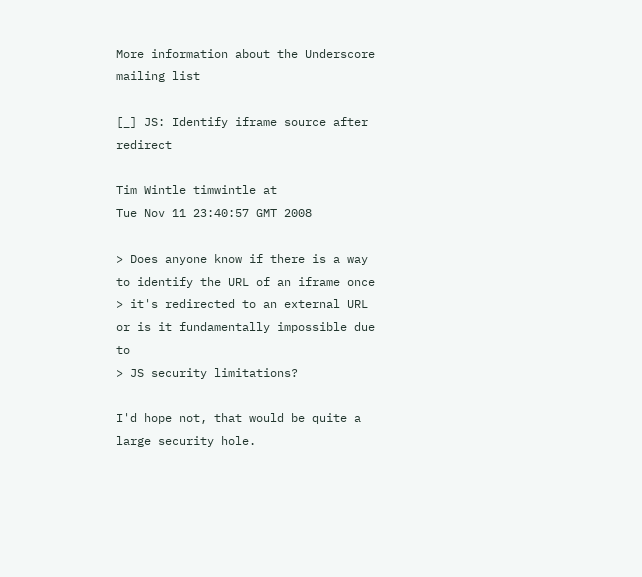More information about the Underscore mailing list

[_] JS: Identify iframe source after redirect

Tim Wintle timwintle at
Tue Nov 11 23:40:57 GMT 2008

> Does anyone know if there is a way to identify the URL of an iframe once
> it's redirected to an external URL or is it fundamentally impossible due to
> JS security limitations?

I'd hope not, that would be quite a large security hole.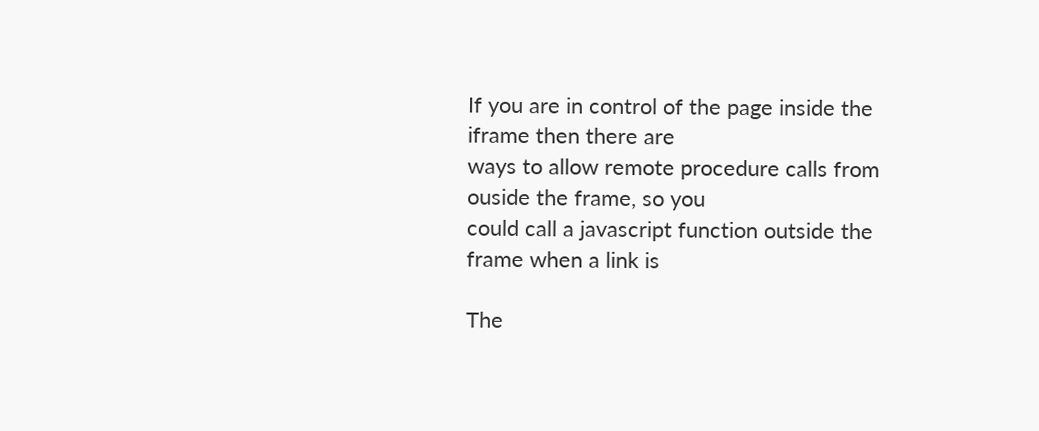If you are in control of the page inside the iframe then there are
ways to allow remote procedure calls from ouside the frame, so you
could call a javascript function outside the frame when a link is

The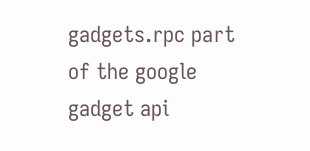gadgets.rpc part of the google gadget api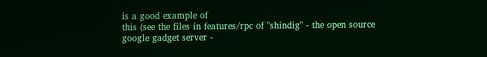is a good example of
this (see the files in features/rpc of "shindig" - the open source
google gadget server -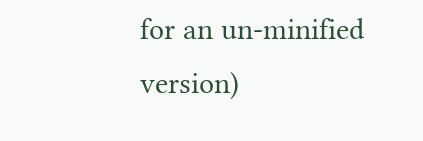for an un-minified version)